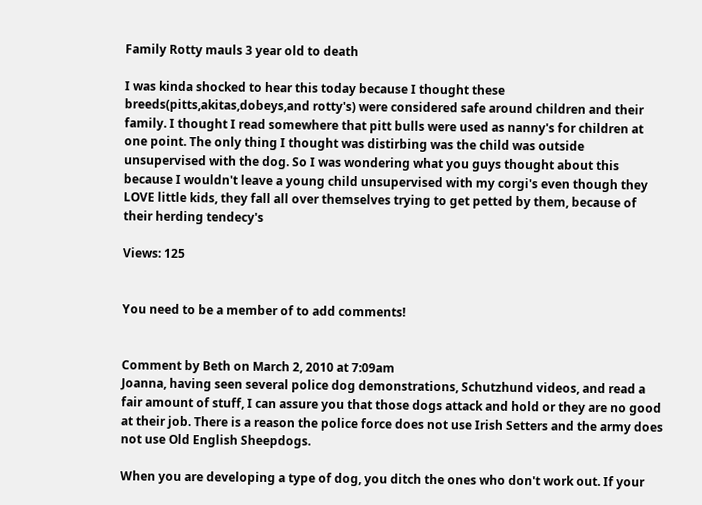Family Rotty mauls 3 year old to death

I was kinda shocked to hear this today because I thought these breeds(pitts,akitas,dobeys,and rotty's) were considered safe around children and their family. I thought I read somewhere that pitt bulls were used as nanny's for children at one point. The only thing I thought was distirbing was the child was outside unsupervised with the dog. So I was wondering what you guys thought about this because I wouldn't leave a young child unsupervised with my corgi's even though they LOVE little kids, they fall all over themselves trying to get petted by them, because of their herding tendecy's

Views: 125


You need to be a member of to add comments!


Comment by Beth on March 2, 2010 at 7:09am
Joanna, having seen several police dog demonstrations, Schutzhund videos, and read a fair amount of stuff, I can assure you that those dogs attack and hold or they are no good at their job. There is a reason the police force does not use Irish Setters and the army does not use Old English Sheepdogs.

When you are developing a type of dog, you ditch the ones who don't work out. If your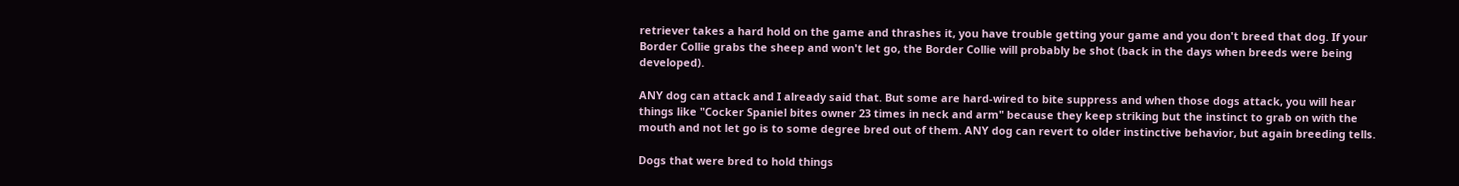retriever takes a hard hold on the game and thrashes it, you have trouble getting your game and you don't breed that dog. If your Border Collie grabs the sheep and won't let go, the Border Collie will probably be shot (back in the days when breeds were being developed).

ANY dog can attack and I already said that. But some are hard-wired to bite suppress and when those dogs attack, you will hear things like "Cocker Spaniel bites owner 23 times in neck and arm" because they keep striking but the instinct to grab on with the mouth and not let go is to some degree bred out of them. ANY dog can revert to older instinctive behavior, but again breeding tells.

Dogs that were bred to hold things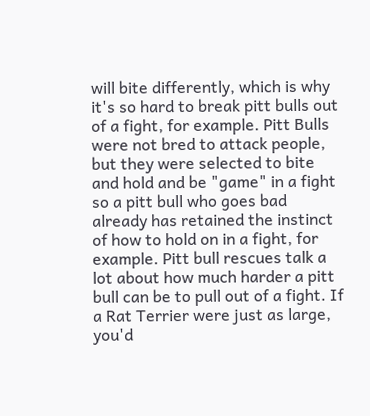will bite differently, which is why it's so hard to break pitt bulls out of a fight, for example. Pitt Bulls were not bred to attack people, but they were selected to bite and hold and be "game" in a fight so a pitt bull who goes bad already has retained the instinct of how to hold on in a fight, for example. Pitt bull rescues talk a lot about how much harder a pitt bull can be to pull out of a fight. If a Rat Terrier were just as large, you'd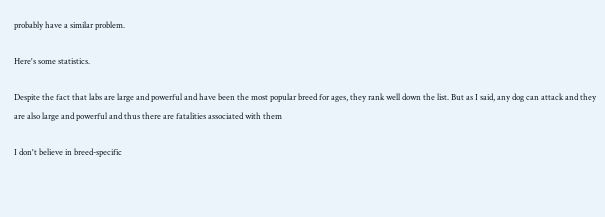probably have a similar problem.

Here's some statistics.

Despite the fact that labs are large and powerful and have been the most popular breed for ages, they rank well down the list. But as I said, any dog can attack and they are also large and powerful and thus there are fatalities associated with them

I don't believe in breed-specific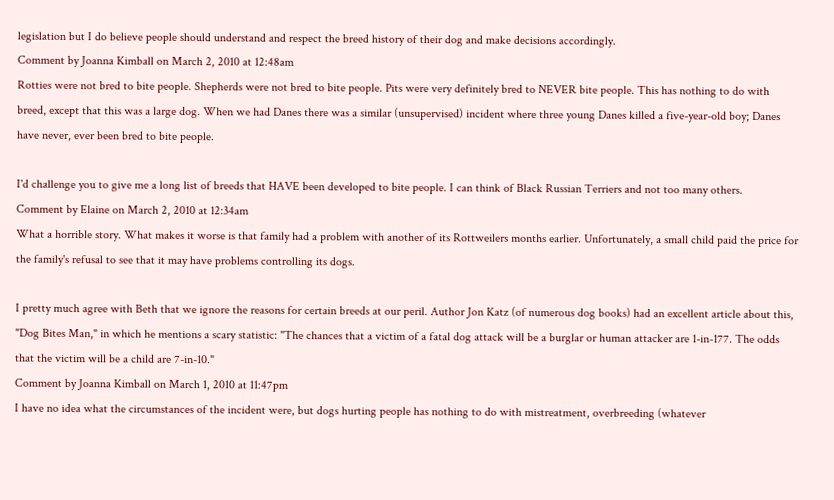legislation but I do believe people should understand and respect the breed history of their dog and make decisions accordingly.
Comment by Joanna Kimball on March 2, 2010 at 12:48am
Rotties were not bred to bite people. Shepherds were not bred to bite people. Pits were very definitely bred to NEVER bite people. This has nothing to do with breed, except that this was a large dog. When we had Danes there was a similar (unsupervised) incident where three young Danes killed a five-year-old boy; Danes have never, ever been bred to bite people.

I'd challenge you to give me a long list of breeds that HAVE been developed to bite people. I can think of Black Russian Terriers and not too many others.
Comment by Elaine on March 2, 2010 at 12:34am
What a horrible story. What makes it worse is that family had a problem with another of its Rottweilers months earlier. Unfortunately, a small child paid the price for the family's refusal to see that it may have problems controlling its dogs.

I pretty much agree with Beth that we ignore the reasons for certain breeds at our peril. Author Jon Katz (of numerous dog books) had an excellent article about this, "Dog Bites Man," in which he mentions a scary statistic: "The chances that a victim of a fatal dog attack will be a burglar or human attacker are 1-in-177. The odds that the victim will be a child are 7-in-10."
Comment by Joanna Kimball on March 1, 2010 at 11:47pm
I have no idea what the circumstances of the incident were, but dogs hurting people has nothing to do with mistreatment, overbreeding (whatever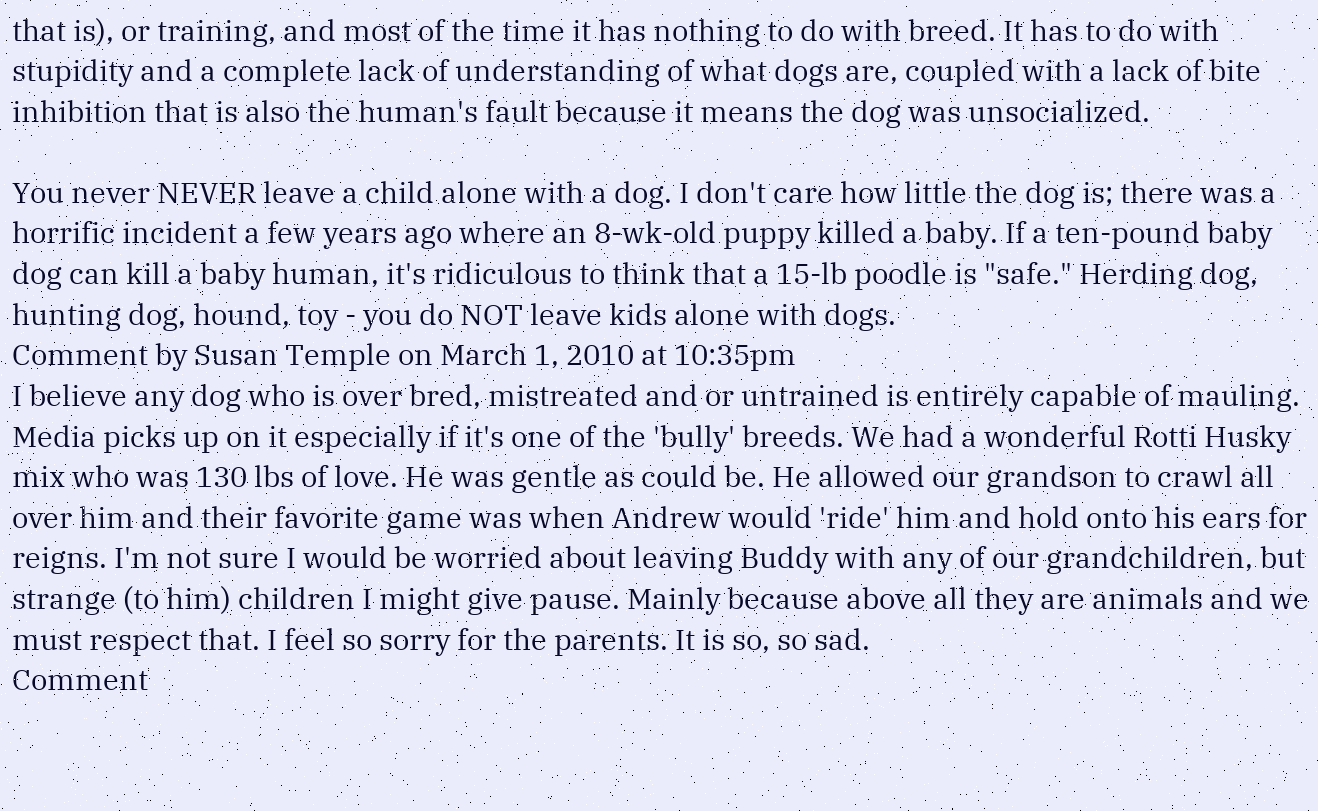that is), or training, and most of the time it has nothing to do with breed. It has to do with stupidity and a complete lack of understanding of what dogs are, coupled with a lack of bite inhibition that is also the human's fault because it means the dog was unsocialized.

You never NEVER leave a child alone with a dog. I don't care how little the dog is; there was a horrific incident a few years ago where an 8-wk-old puppy killed a baby. If a ten-pound baby dog can kill a baby human, it's ridiculous to think that a 15-lb poodle is "safe." Herding dog, hunting dog, hound, toy - you do NOT leave kids alone with dogs.
Comment by Susan Temple on March 1, 2010 at 10:35pm
I believe any dog who is over bred, mistreated and or untrained is entirely capable of mauling. Media picks up on it especially if it's one of the 'bully' breeds. We had a wonderful Rotti Husky mix who was 130 lbs of love. He was gentle as could be. He allowed our grandson to crawl all over him and their favorite game was when Andrew would 'ride' him and hold onto his ears for reigns. I'm not sure I would be worried about leaving Buddy with any of our grandchildren, but strange (to him) children I might give pause. Mainly because above all they are animals and we must respect that. I feel so sorry for the parents. It is so, so sad.
Comment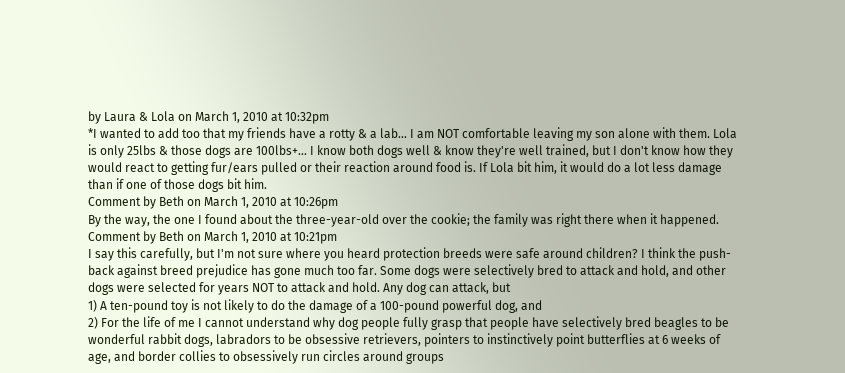by Laura & Lola on March 1, 2010 at 10:32pm
*I wanted to add too that my friends have a rotty & a lab... I am NOT comfortable leaving my son alone with them. Lola is only 25lbs & those dogs are 100lbs+... I know both dogs well & know they're well trained, but I don't know how they would react to getting fur/ears pulled or their reaction around food is. If Lola bit him, it would do a lot less damage than if one of those dogs bit him.
Comment by Beth on March 1, 2010 at 10:26pm
By the way, the one I found about the three-year-old over the cookie; the family was right there when it happened.
Comment by Beth on March 1, 2010 at 10:21pm
I say this carefully, but I'm not sure where you heard protection breeds were safe around children? I think the push-back against breed prejudice has gone much too far. Some dogs were selectively bred to attack and hold, and other dogs were selected for years NOT to attack and hold. Any dog can attack, but
1) A ten-pound toy is not likely to do the damage of a 100-pound powerful dog, and
2) For the life of me I cannot understand why dog people fully grasp that people have selectively bred beagles to be wonderful rabbit dogs, labradors to be obsessive retrievers, pointers to instinctively point butterflies at 6 weeks of age, and border collies to obsessively run circles around groups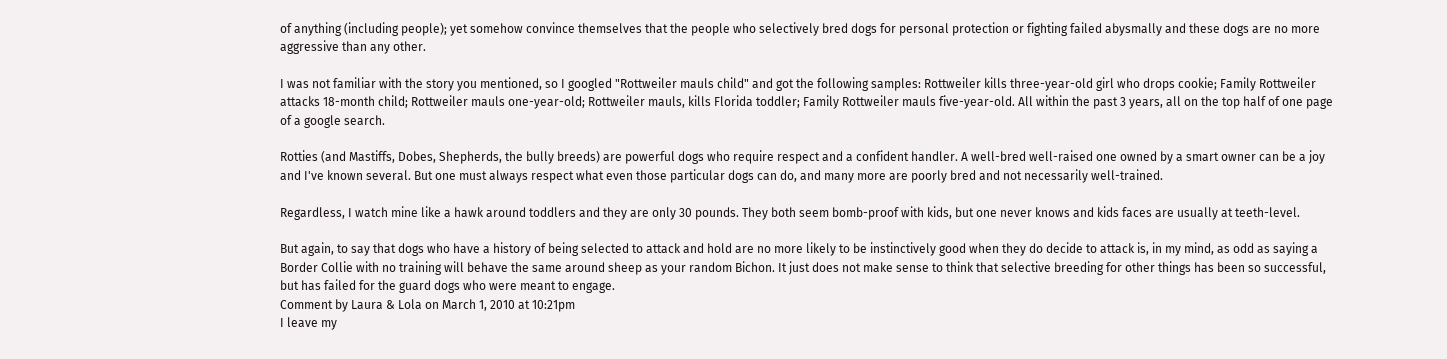of anything (including people); yet somehow convince themselves that the people who selectively bred dogs for personal protection or fighting failed abysmally and these dogs are no more aggressive than any other.

I was not familiar with the story you mentioned, so I googled "Rottweiler mauls child" and got the following samples: Rottweiler kills three-year-old girl who drops cookie; Family Rottweiler attacks 18-month child; Rottweiler mauls one-year-old; Rottweiler mauls, kills Florida toddler; Family Rottweiler mauls five-year-old. All within the past 3 years, all on the top half of one page of a google search.

Rotties (and Mastiffs, Dobes, Shepherds, the bully breeds) are powerful dogs who require respect and a confident handler. A well-bred well-raised one owned by a smart owner can be a joy and I've known several. But one must always respect what even those particular dogs can do, and many more are poorly bred and not necessarily well-trained.

Regardless, I watch mine like a hawk around toddlers and they are only 30 pounds. They both seem bomb-proof with kids, but one never knows and kids faces are usually at teeth-level.

But again, to say that dogs who have a history of being selected to attack and hold are no more likely to be instinctively good when they do decide to attack is, in my mind, as odd as saying a Border Collie with no training will behave the same around sheep as your random Bichon. It just does not make sense to think that selective breeding for other things has been so successful, but has failed for the guard dogs who were meant to engage.
Comment by Laura & Lola on March 1, 2010 at 10:21pm
I leave my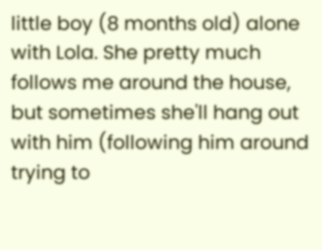little boy (8 months old) alone with Lola. She pretty much follows me around the house, but sometimes she'll hang out with him (following him around trying to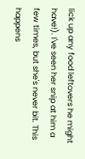lick up any food leftovers he might have!). I've seen her snip at him a few times, but she's never bit. This happens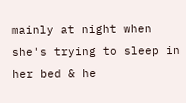mainly at night when she's trying to sleep in her bed & he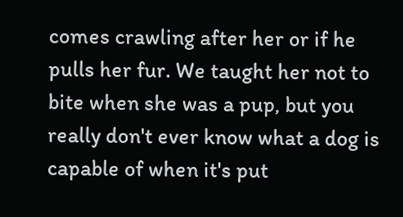comes crawling after her or if he pulls her fur. We taught her not to bite when she was a pup, but you really don't ever know what a dog is capable of when it's put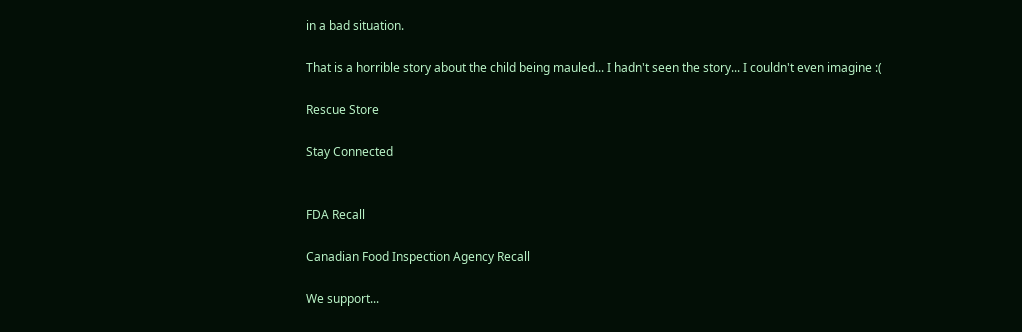in a bad situation.

That is a horrible story about the child being mauled... I hadn't seen the story... I couldn't even imagine :(

Rescue Store

Stay Connected


FDA Recall

Canadian Food Inspection Agency Recall

We support...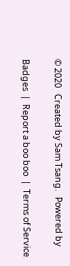© 2020   Created by Sam Tsang.   Powered by

Badges  |  Report a boo boo  |  Terms of Service